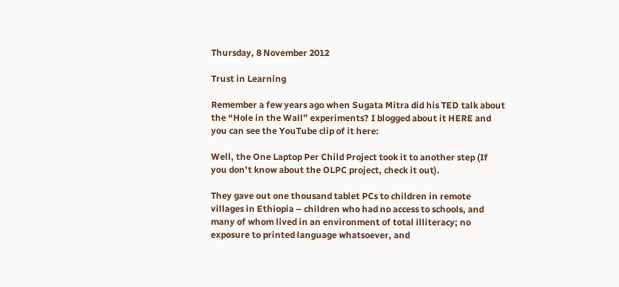Thursday, 8 November 2012

Trust in Learning

Remember a few years ago when Sugata Mitra did his TED talk about the “Hole in the Wall” experiments? I blogged about it HERE and you can see the YouTube clip of it here:

Well, the One Laptop Per Child Project took it to another step (If you don’t know about the OLPC project, check it out).

They gave out one thousand tablet PCs to children in remote villages in Ethiopia – children who had no access to schools, and many of whom lived in an environment of total illiteracy; no exposure to printed language whatsoever, and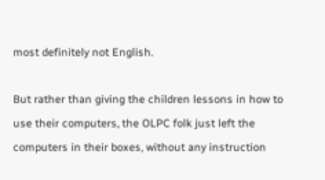most definitely not English.

But rather than giving the children lessons in how to use their computers, the OLPC folk just left the computers in their boxes, without any instruction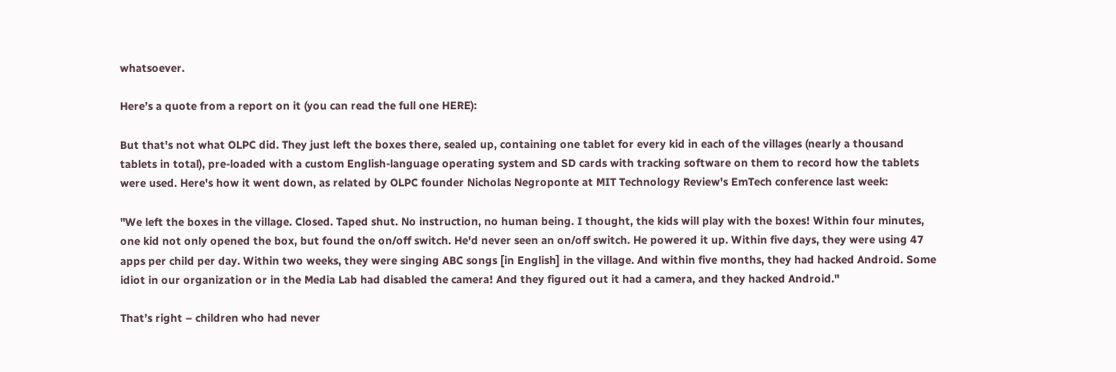whatsoever.

Here’s a quote from a report on it (you can read the full one HERE):

But that's not what OLPC did. They just left the boxes there, sealed up, containing one tablet for every kid in each of the villages (nearly a thousand tablets in total), pre-loaded with a custom English-language operating system and SD cards with tracking software on them to record how the tablets were used. Here's how it went down, as related by OLPC founder Nicholas Negroponte at MIT Technology Review's EmTech conference last week:

"We left the boxes in the village. Closed. Taped shut. No instruction, no human being. I thought, the kids will play with the boxes! Within four minutes, one kid not only opened the box, but found the on/off switch. He'd never seen an on/off switch. He powered it up. Within five days, they were using 47 apps per child per day. Within two weeks, they were singing ABC songs [in English] in the village. And within five months, they had hacked Android. Some idiot in our organization or in the Media Lab had disabled the camera! And they figured out it had a camera, and they hacked Android."

That’s right – children who had never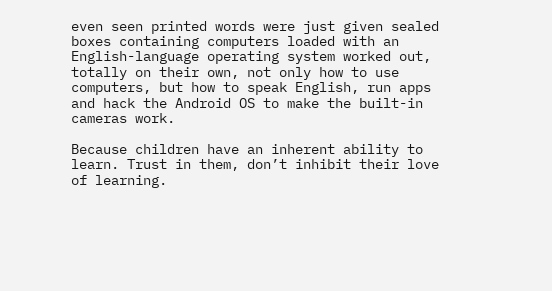even seen printed words were just given sealed boxes containing computers loaded with an English-language operating system worked out, totally on their own, not only how to use computers, but how to speak English, run apps and hack the Android OS to make the built-in cameras work.

Because children have an inherent ability to learn. Trust in them, don’t inhibit their love of learning.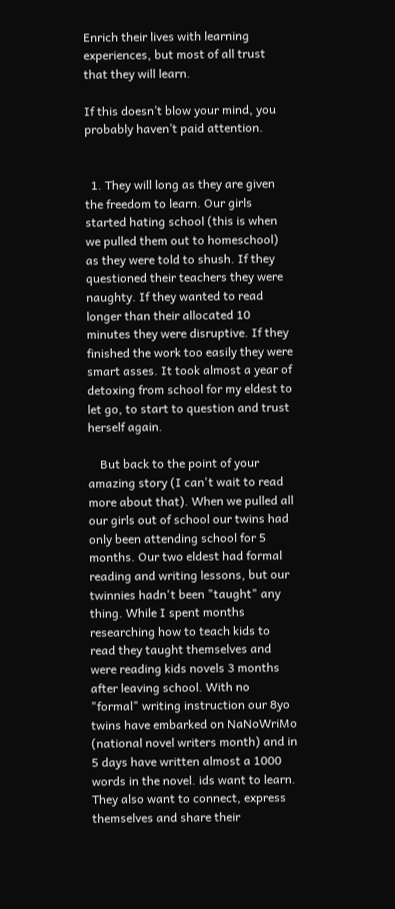Enrich their lives with learning experiences, but most of all trust that they will learn.

If this doesn’t blow your mind, you probably haven’t paid attention.


  1. They will long as they are given the freedom to learn. Our girls started hating school (this is when we pulled them out to homeschool) as they were told to shush. If they questioned their teachers they were naughty. If they wanted to read longer than their allocated 10 minutes they were disruptive. If they finished the work too easily they were smart asses. It took almost a year of detoxing from school for my eldest to let go, to start to question and trust herself again.

    But back to the point of your amazing story (I can't wait to read more about that). When we pulled all our girls out of school our twins had only been attending school for 5 months. Our two eldest had formal reading and writing lessons, but our twinnies hadn't been "taught" any thing. While I spent months researching how to teach kids to read they taught themselves and were reading kids novels 3 months after leaving school. With no "formal" writing instruction our 8yo twins have embarked on NaNoWriMo (national novel writers month) and in 5 days have written almost a 1000 words in the novel. ids want to learn. They also want to connect, express themselves and share their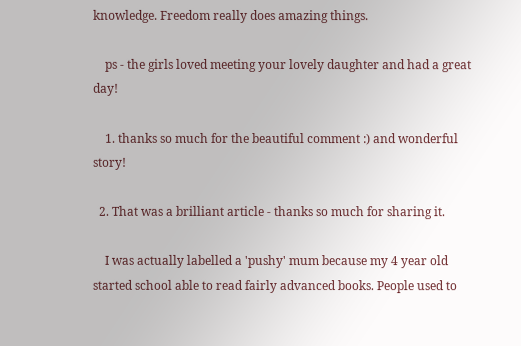knowledge. Freedom really does amazing things.

    ps - the girls loved meeting your lovely daughter and had a great day!

    1. thanks so much for the beautiful comment :) and wonderful story!

  2. That was a brilliant article - thanks so much for sharing it.

    I was actually labelled a 'pushy' mum because my 4 year old started school able to read fairly advanced books. People used to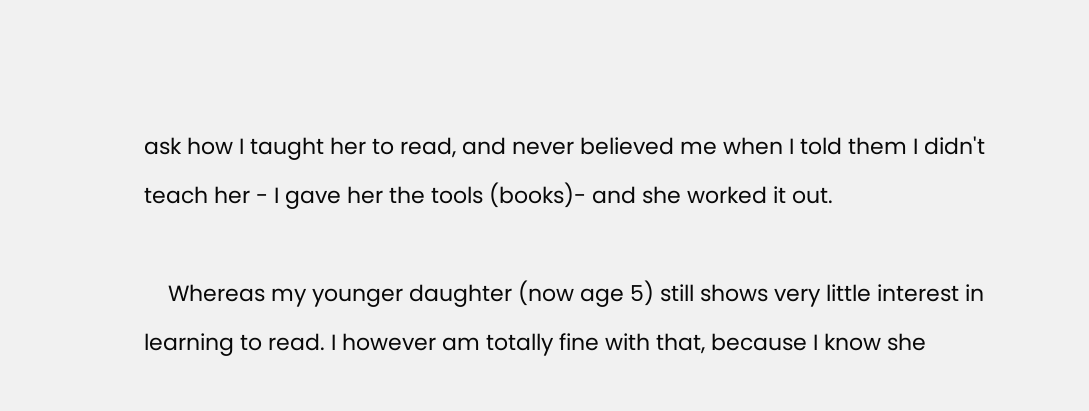ask how I taught her to read, and never believed me when I told them I didn't teach her - I gave her the tools (books)- and she worked it out.

    Whereas my younger daughter (now age 5) still shows very little interest in learning to read. I however am totally fine with that, because I know she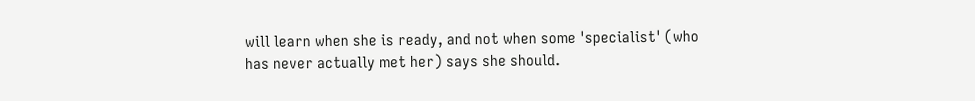will learn when she is ready, and not when some 'specialist' (who has never actually met her) says she should.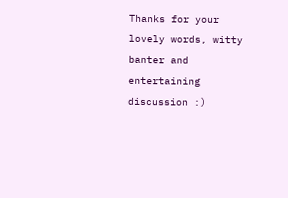Thanks for your lovely words, witty banter and entertaining discussion :)